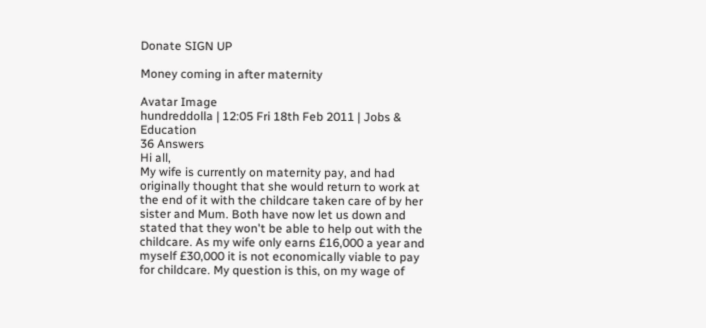Donate SIGN UP

Money coming in after maternity

Avatar Image
hundreddolla | 12:05 Fri 18th Feb 2011 | Jobs & Education
36 Answers
Hi all,
My wife is currently on maternity pay, and had originally thought that she would return to work at the end of it with the childcare taken care of by her sister and Mum. Both have now let us down and stated that they won't be able to help out with the childcare. As my wife only earns £16,000 a year and myself £30,000 it is not economically viable to pay for childcare. My question is this, on my wage of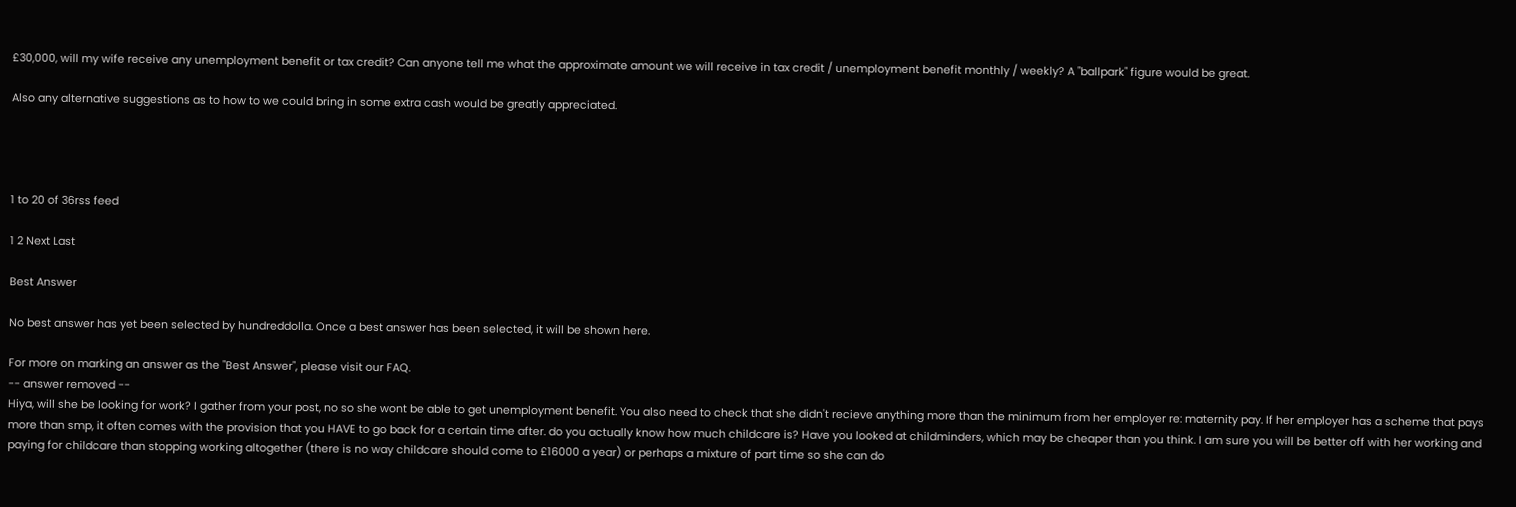£30,000, will my wife receive any unemployment benefit or tax credit? Can anyone tell me what the approximate amount we will receive in tax credit / unemployment benefit monthly / weekly? A "ballpark" figure would be great.

Also any alternative suggestions as to how to we could bring in some extra cash would be greatly appreciated.




1 to 20 of 36rss feed

1 2 Next Last

Best Answer

No best answer has yet been selected by hundreddolla. Once a best answer has been selected, it will be shown here.

For more on marking an answer as the "Best Answer", please visit our FAQ.
-- answer removed --
Hiya, will she be looking for work? I gather from your post, no so she wont be able to get unemployment benefit. You also need to check that she didn't recieve anything more than the minimum from her employer re: maternity pay. If her employer has a scheme that pays more than smp, it often comes with the provision that you HAVE to go back for a certain time after. do you actually know how much childcare is? Have you looked at childminders, which may be cheaper than you think. I am sure you will be better off with her working and paying for childcare than stopping working altogether (there is no way childcare should come to £16000 a year) or perhaps a mixture of part time so she can do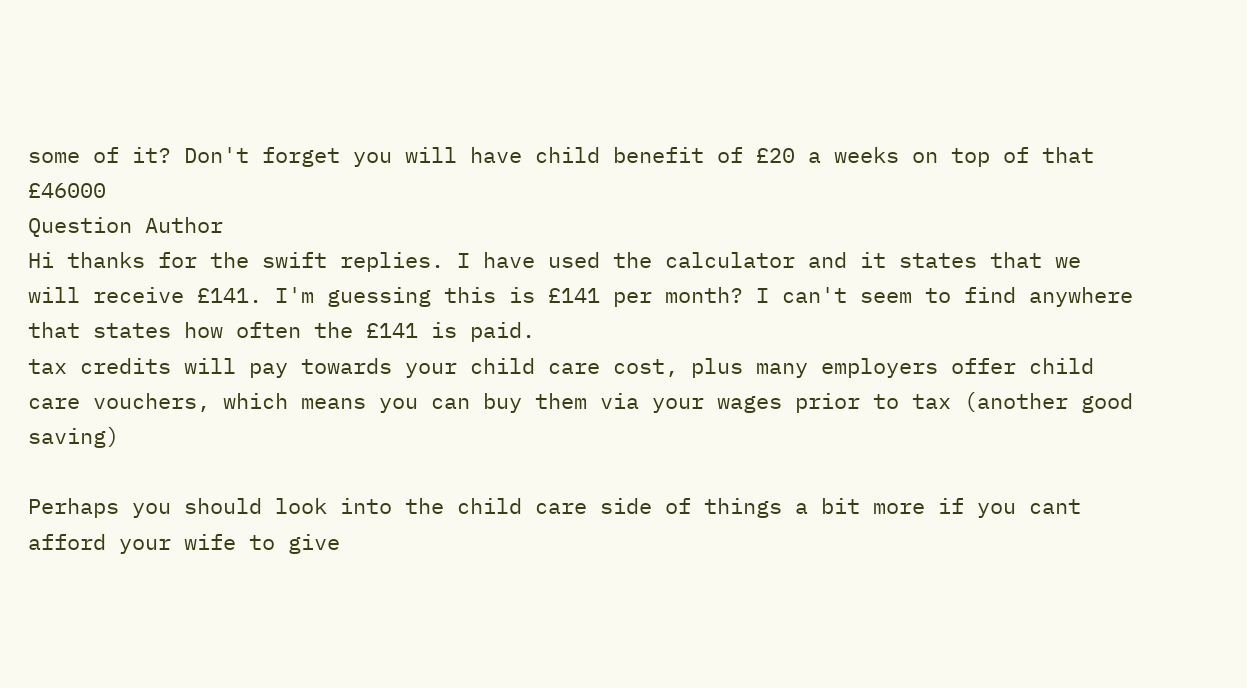some of it? Don't forget you will have child benefit of £20 a weeks on top of that £46000
Question Author
Hi thanks for the swift replies. I have used the calculator and it states that we will receive £141. I'm guessing this is £141 per month? I can't seem to find anywhere that states how often the £141 is paid.
tax credits will pay towards your child care cost, plus many employers offer child care vouchers, which means you can buy them via your wages prior to tax (another good saving)

Perhaps you should look into the child care side of things a bit more if you cant afford your wife to give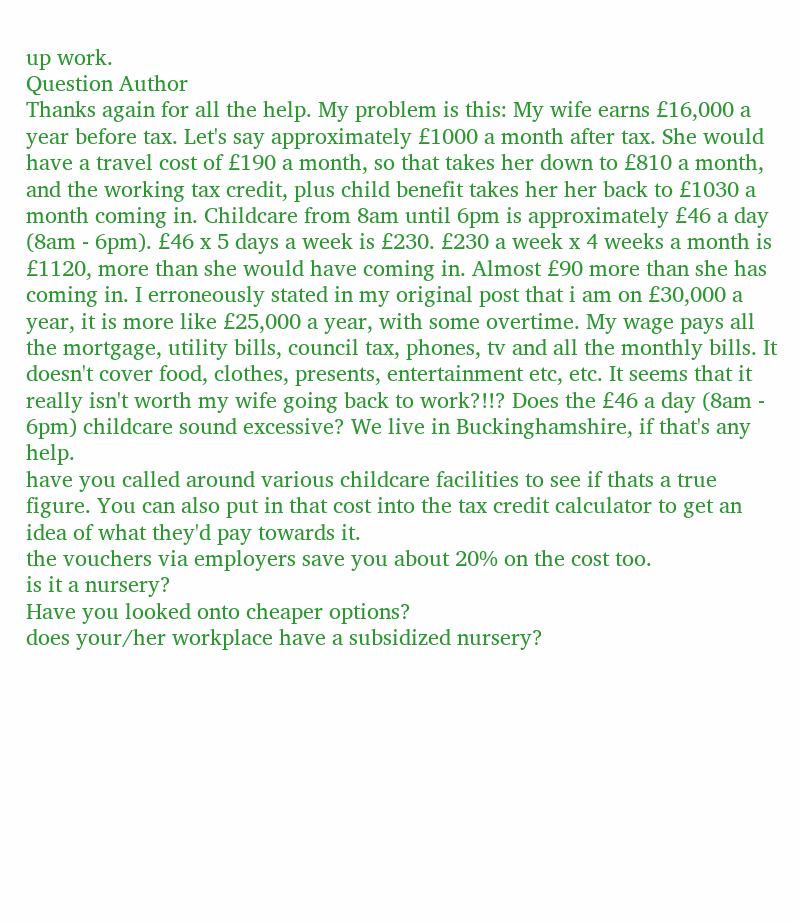up work.
Question Author
Thanks again for all the help. My problem is this: My wife earns £16,000 a year before tax. Let's say approximately £1000 a month after tax. She would have a travel cost of £190 a month, so that takes her down to £810 a month, and the working tax credit, plus child benefit takes her her back to £1030 a month coming in. Childcare from 8am until 6pm is approximately £46 a day (8am - 6pm). £46 x 5 days a week is £230. £230 a week x 4 weeks a month is £1120, more than she would have coming in. Almost £90 more than she has coming in. I erroneously stated in my original post that i am on £30,000 a year, it is more like £25,000 a year, with some overtime. My wage pays all the mortgage, utility bills, council tax, phones, tv and all the monthly bills. It doesn't cover food, clothes, presents, entertainment etc, etc. It seems that it really isn't worth my wife going back to work?!!? Does the £46 a day (8am - 6pm) childcare sound excessive? We live in Buckinghamshire, if that's any help.
have you called around various childcare facilities to see if thats a true figure. You can also put in that cost into the tax credit calculator to get an idea of what they'd pay towards it.
the vouchers via employers save you about 20% on the cost too.
is it a nursery?
Have you looked onto cheaper options?
does your/her workplace have a subsidized nursery?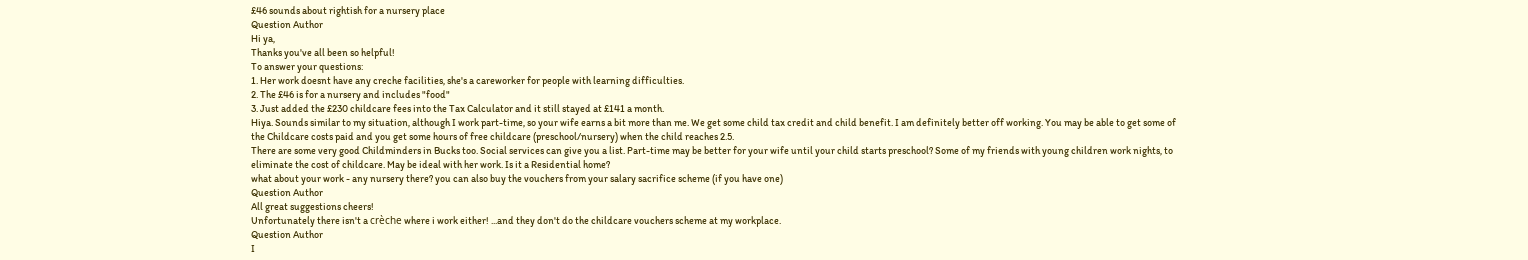£46 sounds about rightish for a nursery place
Question Author
Hi ya,
Thanks you've all been so helpful!
To answer your questions:
1. Her work doesnt have any creche facilities, she's a careworker for people with learning difficulties.
2. The £46 is for a nursery and includes "food"
3. Just added the £230 childcare fees into the Tax Calculator and it still stayed at £141 a month.
Hiya. Sounds similar to my situation, although I work part-time, so your wife earns a bit more than me. We get some child tax credit and child benefit. I am definitely better off working. You may be able to get some of the Childcare costs paid and you get some hours of free childcare (preschool/nursery) when the child reaches 2.5.
There are some very good Childminders in Bucks too. Social services can give you a list. Part-time may be better for your wife until your child starts preschool? Some of my friends with young children work nights, to eliminate the cost of childcare. May be ideal with her work. Is it a Residential home?
what about your work - any nursery there? you can also buy the vouchers from your salary sacrifice scheme (if you have one)
Question Author
All great suggestions cheers!
Unfortunately there isn't a crèche where i work either! ...and they don't do the childcare vouchers scheme at my workplace.
Question Author
I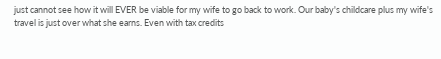just cannot see how it will EVER be viable for my wife to go back to work. Our baby's childcare plus my wife's travel is just over what she earns. Even with tax credits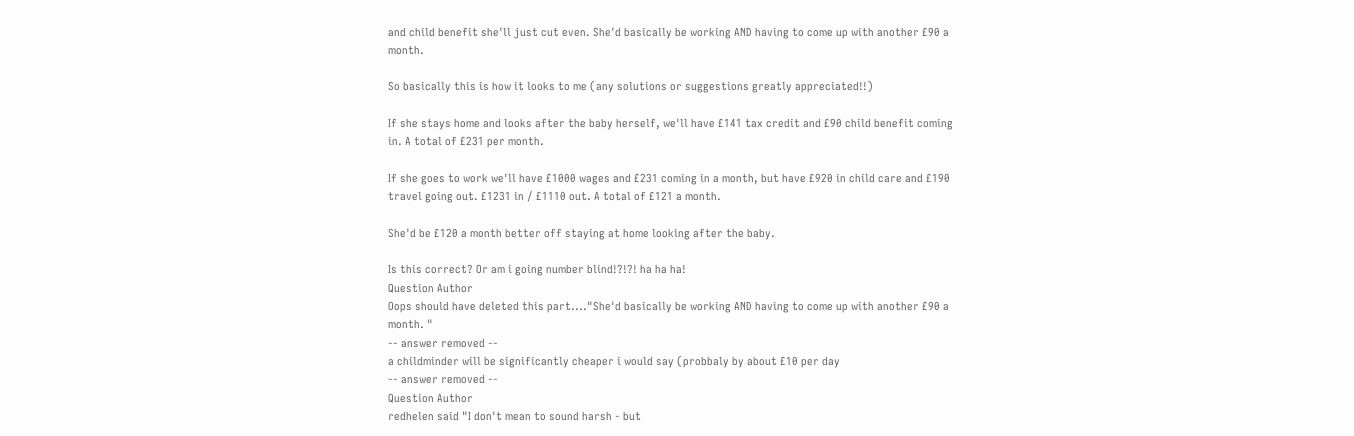and child benefit she'll just cut even. She'd basically be working AND having to come up with another £90 a month.

So basically this is how it looks to me (any solutions or suggestions greatly appreciated!!)

If she stays home and looks after the baby herself, we'll have £141 tax credit and £90 child benefit coming in. A total of £231 per month.

If she goes to work we'll have £1000 wages and £231 coming in a month, but have £920 in child care and £190 travel going out. £1231 in / £1110 out. A total of £121 a month.

She'd be £120 a month better off staying at home looking after the baby.

Is this correct? Or am i going number blind!?!?! ha ha ha!
Question Author
Oops should have deleted this part...."She'd basically be working AND having to come up with another £90 a month. "
-- answer removed --
a childminder will be significantly cheaper i would say (probbaly by about £10 per day
-- answer removed --
Question Author
redhelen said "I don't mean to sound harsh - but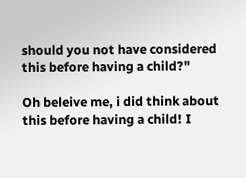should you not have considered this before having a child?"

Oh beleive me, i did think about this before having a child! I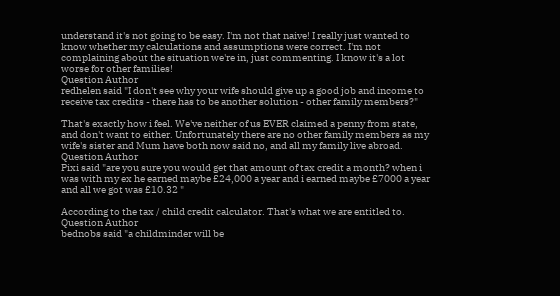understand it's not going to be easy. I'm not that naive! I really just wanted to know whether my calculations and assumptions were correct. I'm not complaining about the situation we're in, just commenting. I know it's a lot worse for other families!
Question Author
redhelen said "I don't see why your wife should give up a good job and income to receive tax credits - there has to be another solution - other family members?"

That's exactly how i feel. We've neither of us EVER claimed a penny from state, and don't want to either. Unfortunately there are no other family members as my wife's sister and Mum have both now said no, and all my family live abroad.
Question Author
Pixi said "are you sure you would get that amount of tax credit a month? when i was with my ex he earned maybe £24,000 a year and i earned maybe £7000 a year and all we got was £10.32 "

According to the tax / child credit calculator. That's what we are entitled to.
Question Author
bednobs said "a childminder will be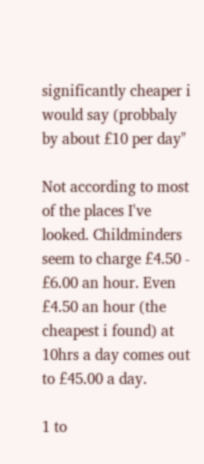significantly cheaper i would say (probbaly by about £10 per day"

Not according to most of the places I've looked. Childminders seem to charge £4.50 - £6.00 an hour. Even £4.50 an hour (the cheapest i found) at 10hrs a day comes out to £45.00 a day.

1 to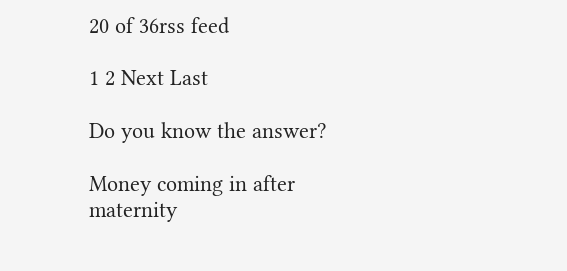20 of 36rss feed

1 2 Next Last

Do you know the answer?

Money coming in after maternity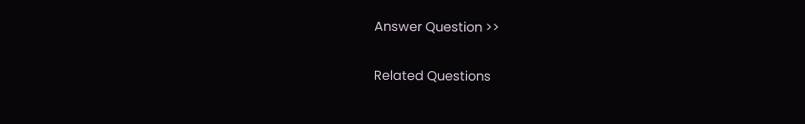Answer Question >>

Related Questions